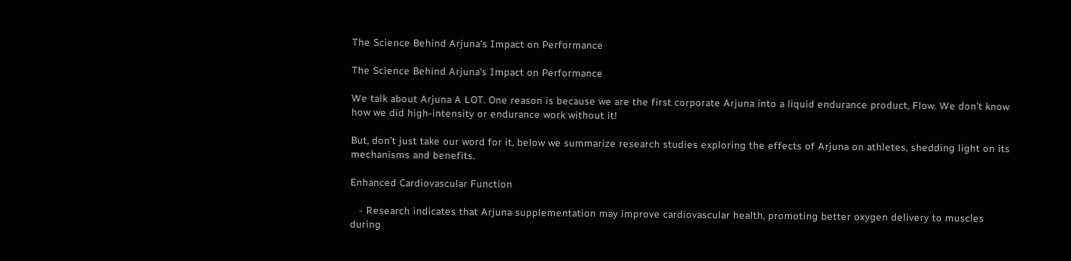The Science Behind Arjuna's Impact on Performance

The Science Behind Arjuna's Impact on Performance

We talk about Arjuna A LOT. One reason is because we are the first corporate Arjuna into a liquid endurance product, Flow. We don’t know how we did high-intensity or endurance work without it!

But, don’t just take our word for it, below we summarize research studies exploring the effects of Arjuna on athletes, shedding light on its mechanisms and benefits.

Enhanced Cardiovascular Function

   - Research indicates that Arjuna supplementation may improve cardiovascular health, promoting better oxygen delivery to muscles during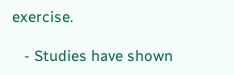exercise.

   - Studies have shown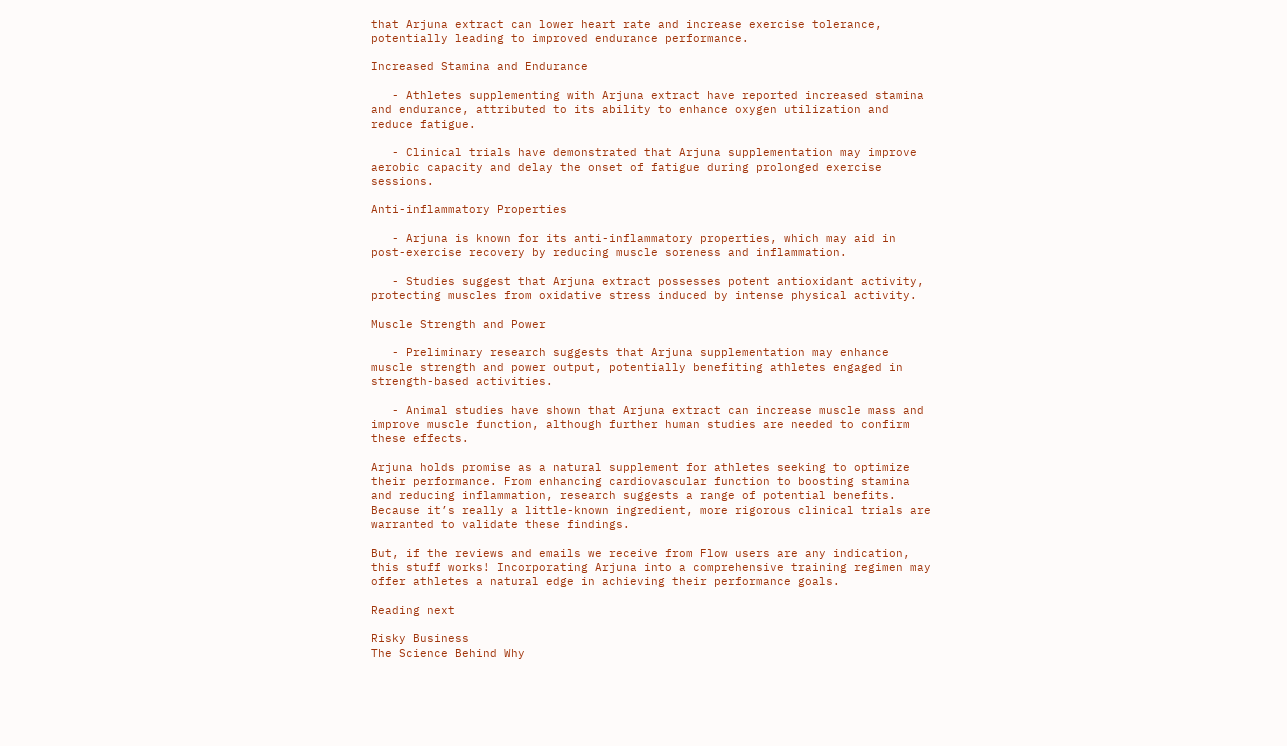that Arjuna extract can lower heart rate and increase exercise tolerance, potentially leading to improved endurance performance.

Increased Stamina and Endurance

   - Athletes supplementing with Arjuna extract have reported increased stamina and endurance, attributed to its ability to enhance oxygen utilization and reduce fatigue.

   - Clinical trials have demonstrated that Arjuna supplementation may improve aerobic capacity and delay the onset of fatigue during prolonged exercise sessions.

Anti-inflammatory Properties

   - Arjuna is known for its anti-inflammatory properties, which may aid in post-exercise recovery by reducing muscle soreness and inflammation.

   - Studies suggest that Arjuna extract possesses potent antioxidant activity, protecting muscles from oxidative stress induced by intense physical activity.

Muscle Strength and Power

   - Preliminary research suggests that Arjuna supplementation may enhance muscle strength and power output, potentially benefiting athletes engaged in strength-based activities.

   - Animal studies have shown that Arjuna extract can increase muscle mass and improve muscle function, although further human studies are needed to confirm these effects.

Arjuna holds promise as a natural supplement for athletes seeking to optimize their performance. From enhancing cardiovascular function to boosting stamina and reducing inflammation, research suggests a range of potential benefits. Because it’s really a little-known ingredient, more rigorous clinical trials are warranted to validate these findings.

But, if the reviews and emails we receive from Flow users are any indication, this stuff works! Incorporating Arjuna into a comprehensive training regimen may offer athletes a natural edge in achieving their performance goals.

Reading next

Risky Business
The Science Behind Why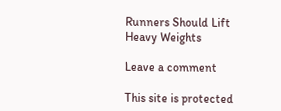Runners Should Lift Heavy Weights

Leave a comment

This site is protected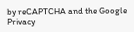by reCAPTCHA and the Google Privacy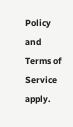Policy and Terms of Service apply.